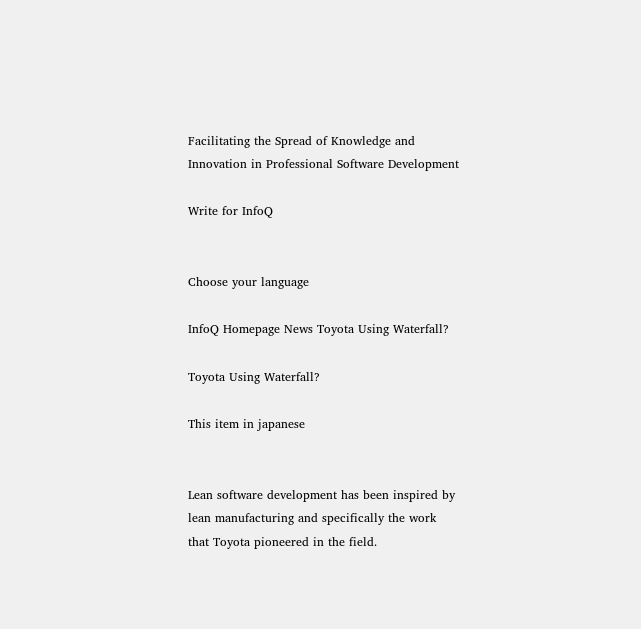Facilitating the Spread of Knowledge and Innovation in Professional Software Development

Write for InfoQ


Choose your language

InfoQ Homepage News Toyota Using Waterfall?

Toyota Using Waterfall?

This item in japanese


Lean software development has been inspired by lean manufacturing and specifically the work that Toyota pioneered in the field.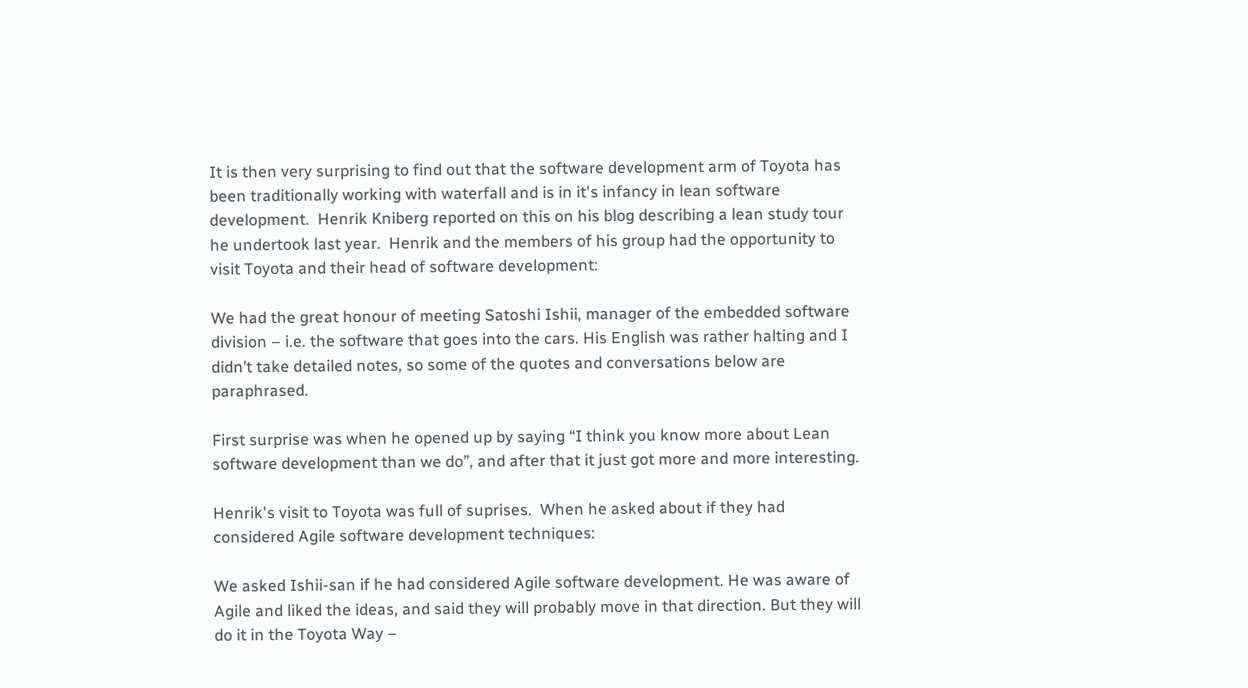It is then very surprising to find out that the software development arm of Toyota has been traditionally working with waterfall and is in it's infancy in lean software development.  Henrik Kniberg reported on this on his blog describing a lean study tour he undertook last year.  Henrik and the members of his group had the opportunity to visit Toyota and their head of software development:

We had the great honour of meeting Satoshi Ishii, manager of the embedded software division – i.e. the software that goes into the cars. His English was rather halting and I didn’t take detailed notes, so some of the quotes and conversations below are paraphrased.

First surprise was when he opened up by saying “I think you know more about Lean software development than we do”, and after that it just got more and more interesting.

Henrik's visit to Toyota was full of suprises.  When he asked about if they had considered Agile software development techniques:

We asked Ishii-san if he had considered Agile software development. He was aware of Agile and liked the ideas, and said they will probably move in that direction. But they will do it in the Toyota Way –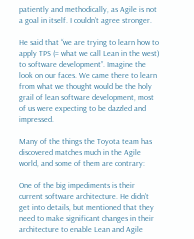patiently and methodically, as Agile is not a goal in itself. I couldn’t agree stronger.

He said that “we are trying to learn how to apply TPS (= what we call Lean in the west) to software development”. Imagine the look on our faces. We came there to learn from what we thought would be the holy grail of lean software development, most of us were expecting to be dazzled and impressed.

Many of the things the Toyota team has discovered matches much in the Agile world, and some of them are contrary:

One of the big impediments is their current software architecture. He didn’t get into details, but mentioned that they need to make significant changes in their architecture to enable Lean and Agile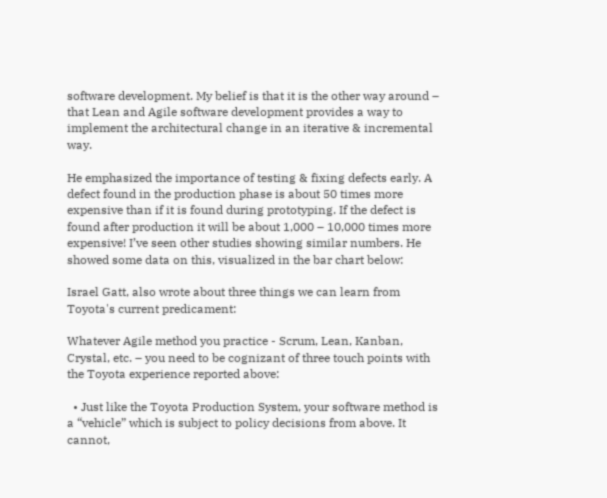software development. My belief is that it is the other way around – that Lean and Agile software development provides a way to implement the architectural change in an iterative & incremental way.

He emphasized the importance of testing & fixing defects early. A defect found in the production phase is about 50 times more expensive than if it is found during prototyping. If the defect is found after production it will be about 1,000 – 10,000 times more expensive! I’ve seen other studies showing similar numbers. He showed some data on this, visualized in the bar chart below:

Israel Gatt, also wrote about three things we can learn from Toyota's current predicament:

Whatever Agile method you practice - Scrum, Lean, Kanban, Crystal, etc. – you need to be cognizant of three touch points with the Toyota experience reported above:

  • Just like the Toyota Production System, your software method is a “vehicle” which is subject to policy decisions from above. It cannot,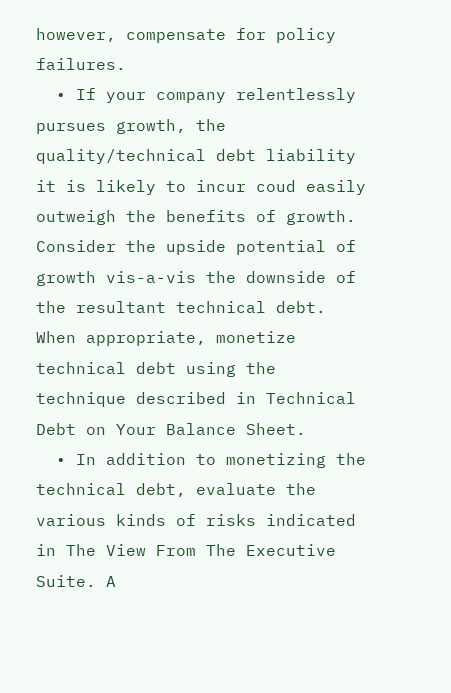however, compensate for policy failures.
  • If your company relentlessly pursues growth, the quality/technical debt liability it is likely to incur coud easily outweigh the benefits of growth. Consider the upside potential of growth vis-a-vis the downside of the resultant technical debt. When appropriate, monetize technical debt using the technique described in Technical Debt on Your Balance Sheet.
  • In addition to monetizing the technical debt, evaluate the various kinds of risks indicated in The View From The Executive Suite. A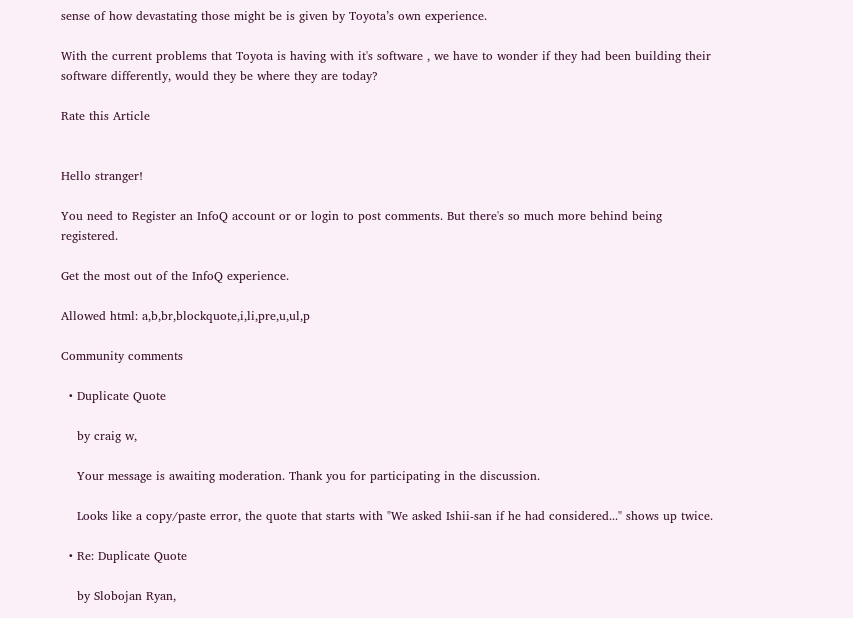sense of how devastating those might be is given by Toyota’s own experience.

With the current problems that Toyota is having with it's software , we have to wonder if they had been building their software differently, would they be where they are today?

Rate this Article


Hello stranger!

You need to Register an InfoQ account or or login to post comments. But there's so much more behind being registered.

Get the most out of the InfoQ experience.

Allowed html: a,b,br,blockquote,i,li,pre,u,ul,p

Community comments

  • Duplicate Quote

    by craig w,

    Your message is awaiting moderation. Thank you for participating in the discussion.

    Looks like a copy/paste error, the quote that starts with "We asked Ishii-san if he had considered..." shows up twice.

  • Re: Duplicate Quote

    by Slobojan Ryan,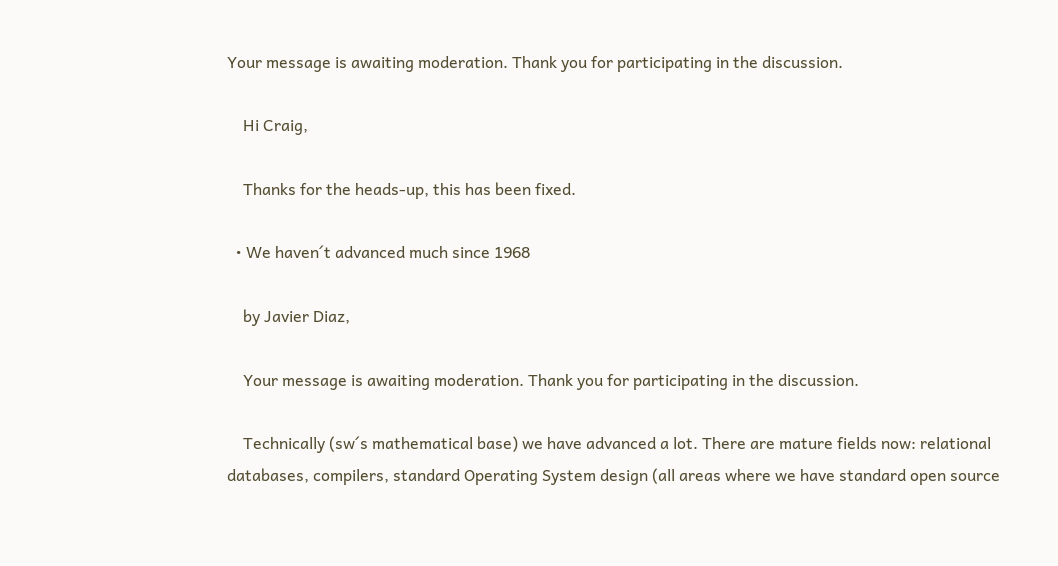Your message is awaiting moderation. Thank you for participating in the discussion.

    Hi Craig,

    Thanks for the heads-up, this has been fixed.

  • We haven´t advanced much since 1968

    by Javier Diaz,

    Your message is awaiting moderation. Thank you for participating in the discussion.

    Technically (sw´s mathematical base) we have advanced a lot. There are mature fields now: relational databases, compilers, standard Operating System design (all areas where we have standard open source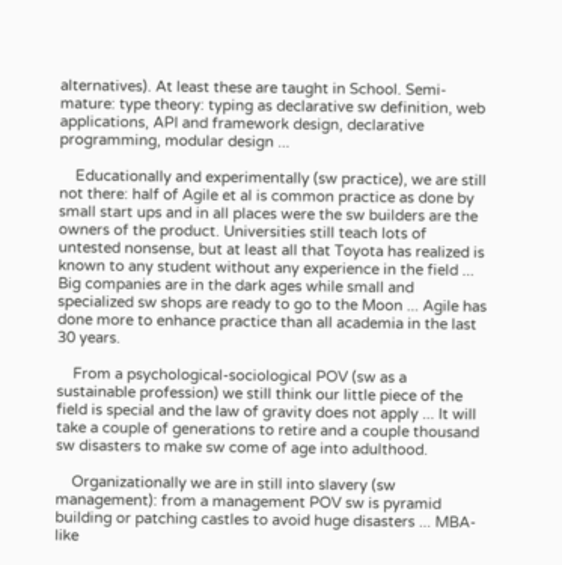alternatives). At least these are taught in School. Semi-mature: type theory: typing as declarative sw definition, web applications, API and framework design, declarative programming, modular design ...

    Educationally and experimentally (sw practice), we are still not there: half of Agile et al is common practice as done by small start ups and in all places were the sw builders are the owners of the product. Universities still teach lots of untested nonsense, but at least all that Toyota has realized is known to any student without any experience in the field ... Big companies are in the dark ages while small and specialized sw shops are ready to go to the Moon ... Agile has done more to enhance practice than all academia in the last 30 years.

    From a psychological-sociological POV (sw as a sustainable profession) we still think our little piece of the field is special and the law of gravity does not apply ... It will take a couple of generations to retire and a couple thousand sw disasters to make sw come of age into adulthood.

    Organizationally we are in still into slavery (sw management): from a management POV sw is pyramid building or patching castles to avoid huge disasters ... MBA-like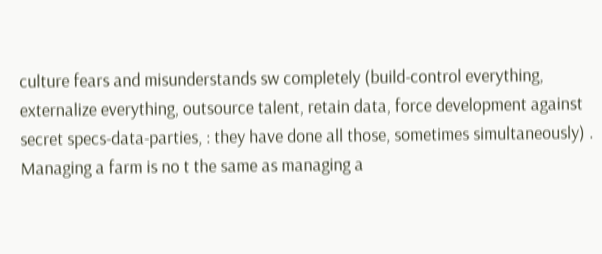culture fears and misunderstands sw completely (build-control everything, externalize everything, outsource talent, retain data, force development against secret specs-data-parties, : they have done all those, sometimes simultaneously) . Managing a farm is no t the same as managing a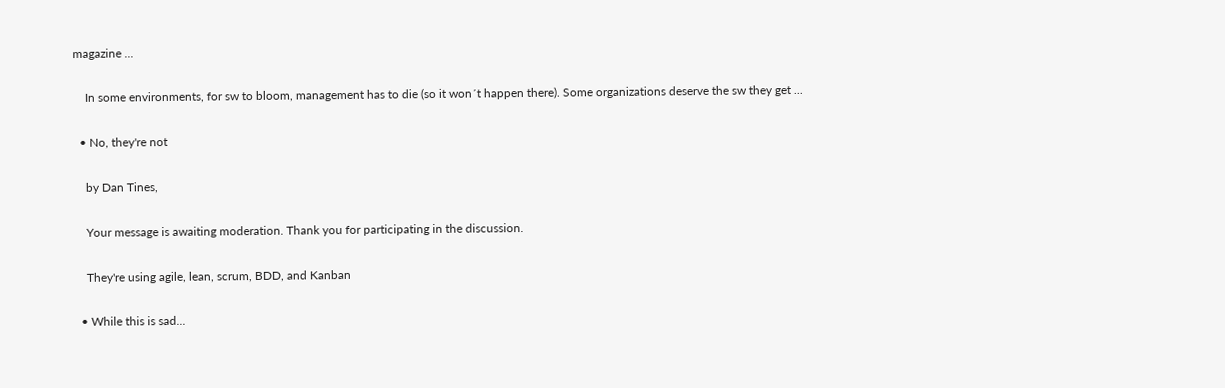magazine ...

    In some environments, for sw to bloom, management has to die (so it won´t happen there). Some organizations deserve the sw they get ...

  • No, they're not

    by Dan Tines,

    Your message is awaiting moderation. Thank you for participating in the discussion.

    They're using agile, lean, scrum, BDD, and Kanban

  • While this is sad...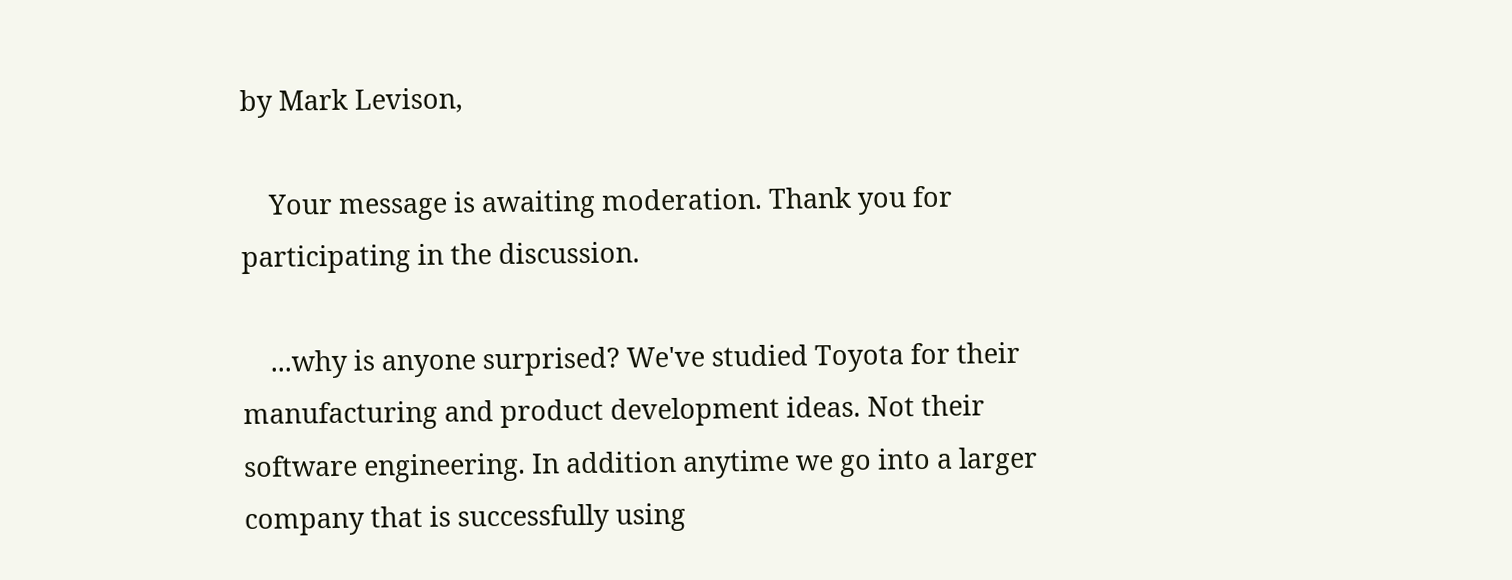by Mark Levison,

    Your message is awaiting moderation. Thank you for participating in the discussion.

    ...why is anyone surprised? We've studied Toyota for their manufacturing and product development ideas. Not their software engineering. In addition anytime we go into a larger company that is successfully using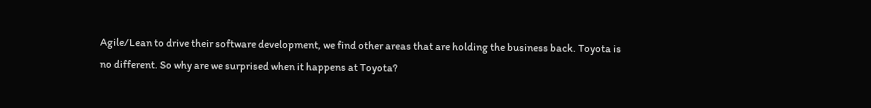Agile/Lean to drive their software development, we find other areas that are holding the business back. Toyota is no different. So why are we surprised when it happens at Toyota?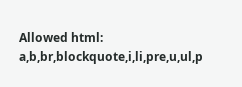Allowed html: a,b,br,blockquote,i,li,pre,u,ul,p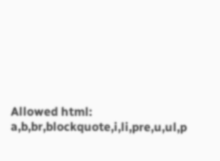Allowed html: a,b,br,blockquote,i,li,pre,u,ul,p